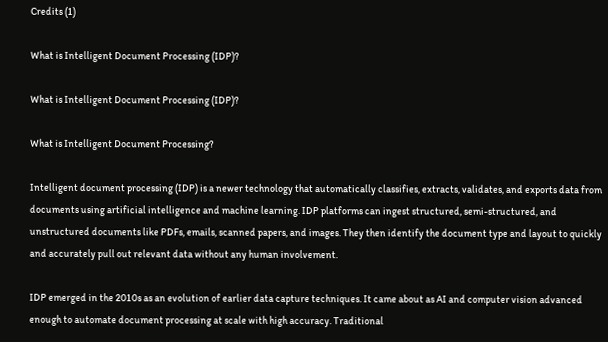Credits (1)

What is Intelligent Document Processing (IDP)?

What is Intelligent Document Processing (IDP)?

What is Intelligent Document Processing?

Intelligent document processing (IDP) is a newer technology that automatically classifies, extracts, validates, and exports data from documents using artificial intelligence and machine learning. IDP platforms can ingest structured, semi-structured, and unstructured documents like PDFs, emails, scanned papers, and images. They then identify the document type and layout to quickly and accurately pull out relevant data without any human involvement.

IDP emerged in the 2010s as an evolution of earlier data capture techniques. It came about as AI and computer vision advanced enough to automate document processing at scale with high accuracy. Traditional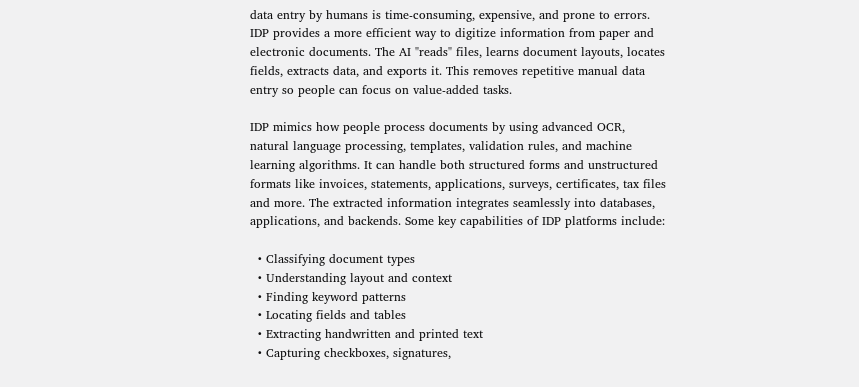data entry by humans is time-consuming, expensive, and prone to errors. IDP provides a more efficient way to digitize information from paper and electronic documents. The AI "reads" files, learns document layouts, locates fields, extracts data, and exports it. This removes repetitive manual data entry so people can focus on value-added tasks.

IDP mimics how people process documents by using advanced OCR, natural language processing, templates, validation rules, and machine learning algorithms. It can handle both structured forms and unstructured formats like invoices, statements, applications, surveys, certificates, tax files and more. The extracted information integrates seamlessly into databases, applications, and backends. Some key capabilities of IDP platforms include:

  • Classifying document types
  • Understanding layout and context
  • Finding keyword patterns
  • Locating fields and tables
  • Extracting handwritten and printed text
  • Capturing checkboxes, signatures,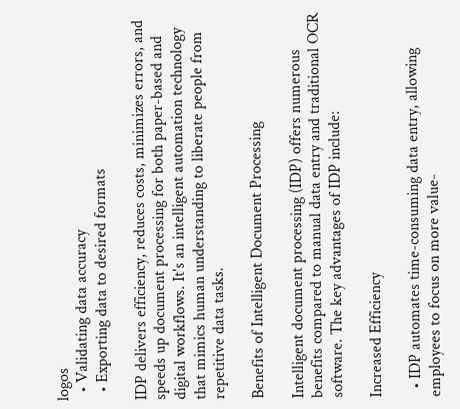logos
  • Validating data accuracy
  • Exporting data to desired formats

IDP delivers efficiency, reduces costs, minimizes errors, and speeds up document processing for both paper-based and digital workflows. It's an intelligent automation technology that mimics human understanding to liberate people from repetitive data tasks.

Benefits of Intelligent Document Processing

Intelligent document processing (IDP) offers numerous benefits compared to manual data entry and traditional OCR software. The key advantages of IDP include:

Increased Efficiency

  • IDP automates time-consuming data entry, allowing employees to focus on more value-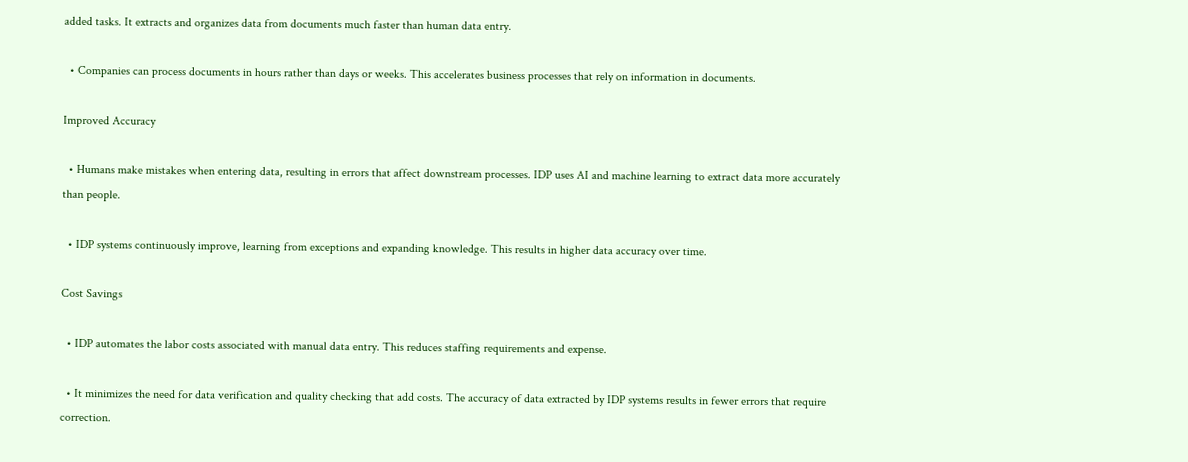added tasks. It extracts and organizes data from documents much faster than human data entry.

  • Companies can process documents in hours rather than days or weeks. This accelerates business processes that rely on information in documents.

Improved Accuracy

  • Humans make mistakes when entering data, resulting in errors that affect downstream processes. IDP uses AI and machine learning to extract data more accurately than people.

  • IDP systems continuously improve, learning from exceptions and expanding knowledge. This results in higher data accuracy over time.

Cost Savings

  • IDP automates the labor costs associated with manual data entry. This reduces staffing requirements and expense.

  • It minimizes the need for data verification and quality checking that add costs. The accuracy of data extracted by IDP systems results in fewer errors that require correction.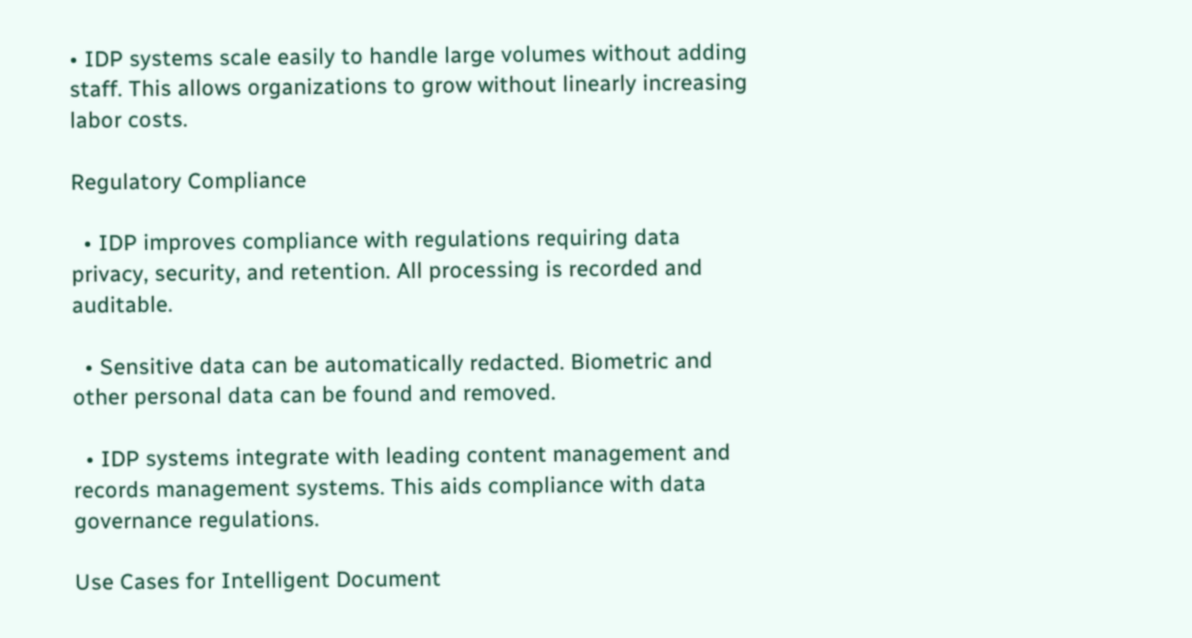• IDP systems scale easily to handle large volumes without adding staff. This allows organizations to grow without linearly increasing labor costs.

Regulatory Compliance

  • IDP improves compliance with regulations requiring data privacy, security, and retention. All processing is recorded and auditable.

  • Sensitive data can be automatically redacted. Biometric and other personal data can be found and removed.

  • IDP systems integrate with leading content management and records management systems. This aids compliance with data governance regulations.

Use Cases for Intelligent Document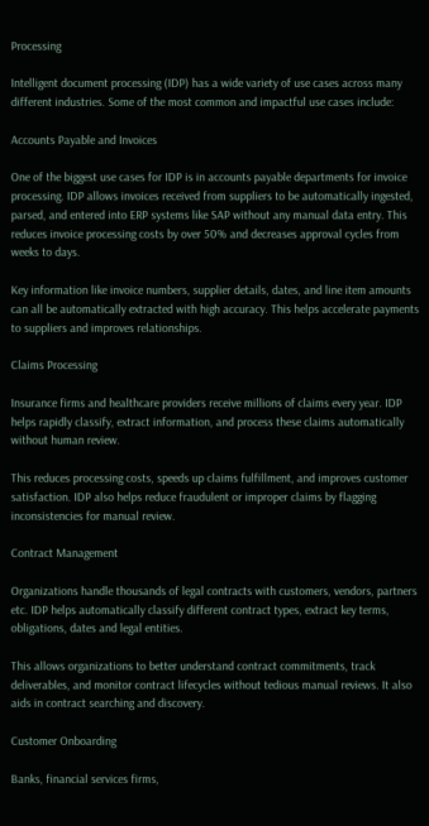Processing

Intelligent document processing (IDP) has a wide variety of use cases across many different industries. Some of the most common and impactful use cases include:

Accounts Payable and Invoices

One of the biggest use cases for IDP is in accounts payable departments for invoice processing. IDP allows invoices received from suppliers to be automatically ingested, parsed, and entered into ERP systems like SAP without any manual data entry. This reduces invoice processing costs by over 50% and decreases approval cycles from weeks to days.

Key information like invoice numbers, supplier details, dates, and line item amounts can all be automatically extracted with high accuracy. This helps accelerate payments to suppliers and improves relationships.

Claims Processing

Insurance firms and healthcare providers receive millions of claims every year. IDP helps rapidly classify, extract information, and process these claims automatically without human review.

This reduces processing costs, speeds up claims fulfillment, and improves customer satisfaction. IDP also helps reduce fraudulent or improper claims by flagging inconsistencies for manual review.

Contract Management

Organizations handle thousands of legal contracts with customers, vendors, partners etc. IDP helps automatically classify different contract types, extract key terms, obligations, dates and legal entities.

This allows organizations to better understand contract commitments, track deliverables, and monitor contract lifecycles without tedious manual reviews. It also aids in contract searching and discovery.

Customer Onboarding

Banks, financial services firms,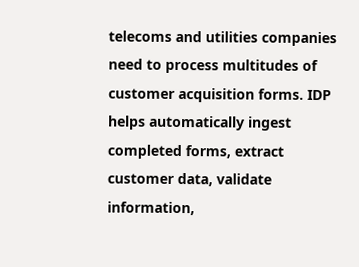telecoms and utilities companies need to process multitudes of customer acquisition forms. IDP helps automatically ingest completed forms, extract customer data, validate information,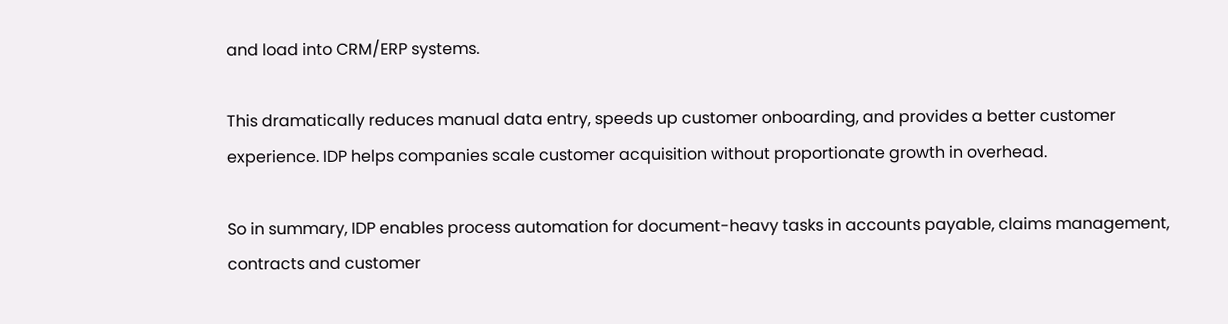and load into CRM/ERP systems.

This dramatically reduces manual data entry, speeds up customer onboarding, and provides a better customer experience. IDP helps companies scale customer acquisition without proportionate growth in overhead.

So in summary, IDP enables process automation for document-heavy tasks in accounts payable, claims management, contracts and customer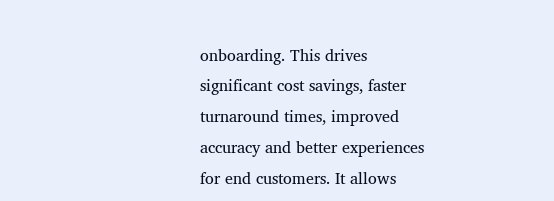onboarding. This drives significant cost savings, faster turnaround times, improved accuracy and better experiences for end customers. It allows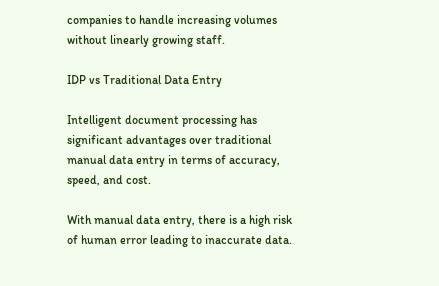companies to handle increasing volumes without linearly growing staff.

IDP vs Traditional Data Entry

Intelligent document processing has significant advantages over traditional manual data entry in terms of accuracy, speed, and cost.

With manual data entry, there is a high risk of human error leading to inaccurate data.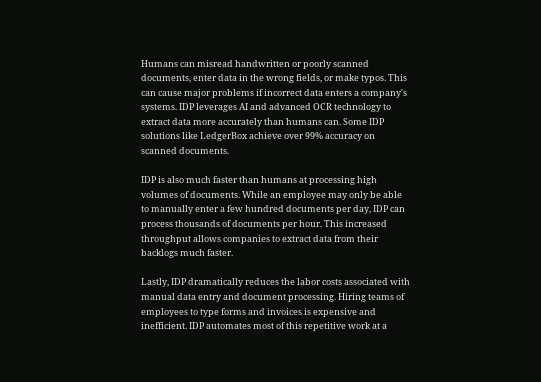Humans can misread handwritten or poorly scanned documents, enter data in the wrong fields, or make typos. This can cause major problems if incorrect data enters a company's systems. IDP leverages AI and advanced OCR technology to extract data more accurately than humans can. Some IDP solutions like LedgerBox achieve over 99% accuracy on scanned documents.

IDP is also much faster than humans at processing high volumes of documents. While an employee may only be able to manually enter a few hundred documents per day, IDP can process thousands of documents per hour. This increased throughput allows companies to extract data from their backlogs much faster.

Lastly, IDP dramatically reduces the labor costs associated with manual data entry and document processing. Hiring teams of employees to type forms and invoices is expensive and inefficient. IDP automates most of this repetitive work at a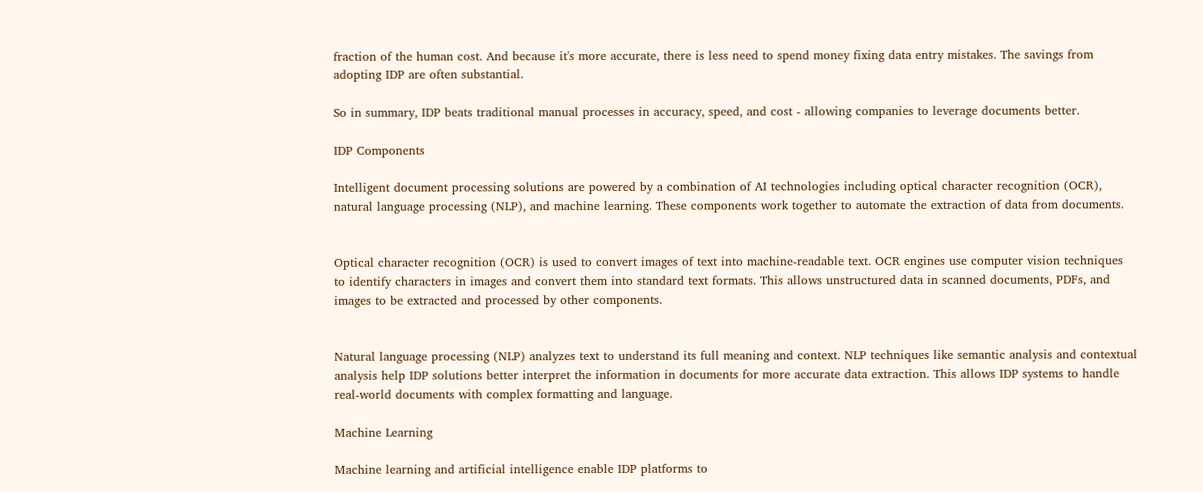fraction of the human cost. And because it's more accurate, there is less need to spend money fixing data entry mistakes. The savings from adopting IDP are often substantial.

So in summary, IDP beats traditional manual processes in accuracy, speed, and cost - allowing companies to leverage documents better.

IDP Components

Intelligent document processing solutions are powered by a combination of AI technologies including optical character recognition (OCR), natural language processing (NLP), and machine learning. These components work together to automate the extraction of data from documents.


Optical character recognition (OCR) is used to convert images of text into machine-readable text. OCR engines use computer vision techniques to identify characters in images and convert them into standard text formats. This allows unstructured data in scanned documents, PDFs, and images to be extracted and processed by other components.


Natural language processing (NLP) analyzes text to understand its full meaning and context. NLP techniques like semantic analysis and contextual analysis help IDP solutions better interpret the information in documents for more accurate data extraction. This allows IDP systems to handle real-world documents with complex formatting and language.

Machine Learning

Machine learning and artificial intelligence enable IDP platforms to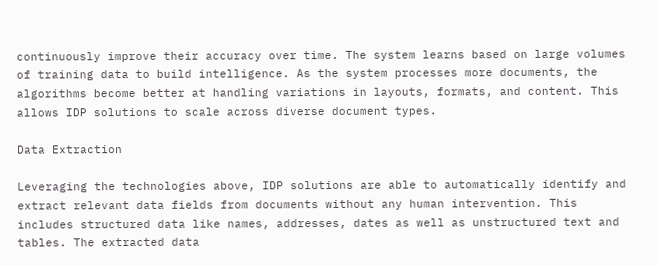continuously improve their accuracy over time. The system learns based on large volumes of training data to build intelligence. As the system processes more documents, the algorithms become better at handling variations in layouts, formats, and content. This allows IDP solutions to scale across diverse document types.

Data Extraction

Leveraging the technologies above, IDP solutions are able to automatically identify and extract relevant data fields from documents without any human intervention. This includes structured data like names, addresses, dates as well as unstructured text and tables. The extracted data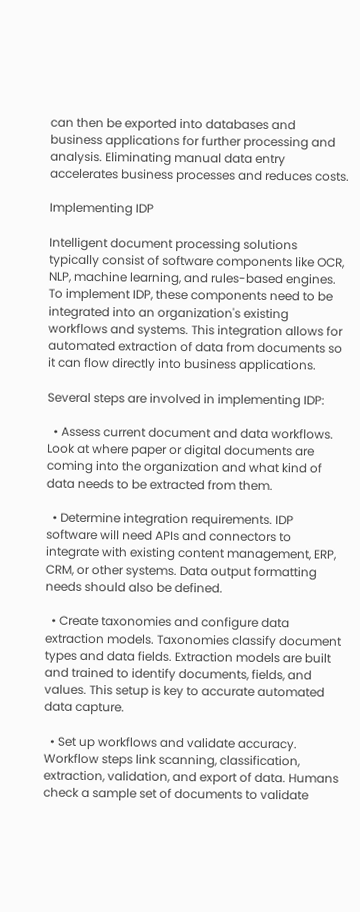can then be exported into databases and business applications for further processing and analysis. Eliminating manual data entry accelerates business processes and reduces costs.

Implementing IDP

Intelligent document processing solutions typically consist of software components like OCR, NLP, machine learning, and rules-based engines. To implement IDP, these components need to be integrated into an organization's existing workflows and systems. This integration allows for automated extraction of data from documents so it can flow directly into business applications.

Several steps are involved in implementing IDP:

  • Assess current document and data workflows. Look at where paper or digital documents are coming into the organization and what kind of data needs to be extracted from them.

  • Determine integration requirements. IDP software will need APIs and connectors to integrate with existing content management, ERP, CRM, or other systems. Data output formatting needs should also be defined.

  • Create taxonomies and configure data extraction models. Taxonomies classify document types and data fields. Extraction models are built and trained to identify documents, fields, and values. This setup is key to accurate automated data capture.

  • Set up workflows and validate accuracy. Workflow steps link scanning, classification, extraction, validation, and export of data. Humans check a sample set of documents to validate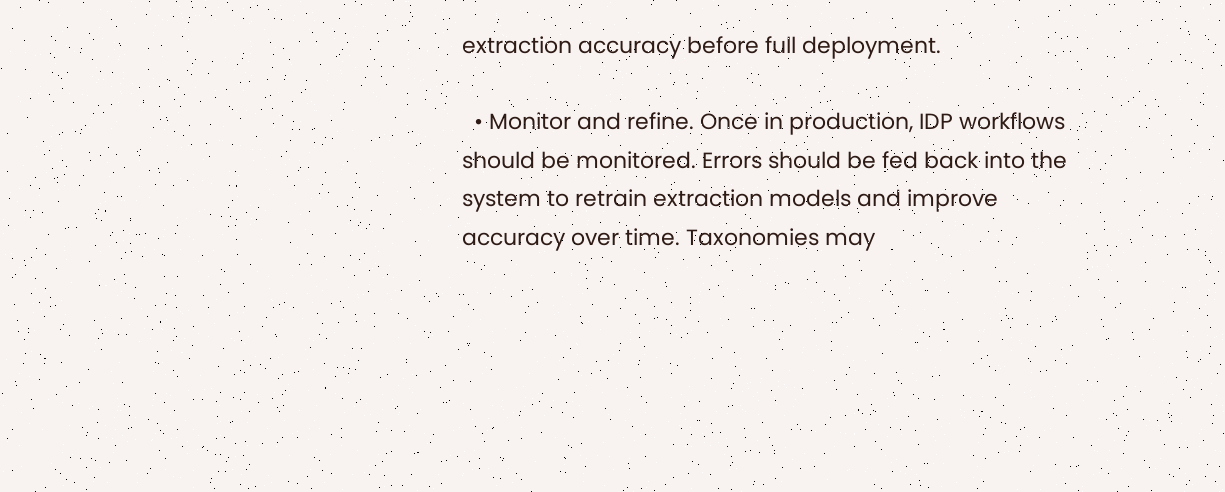extraction accuracy before full deployment.

  • Monitor and refine. Once in production, IDP workflows should be monitored. Errors should be fed back into the system to retrain extraction models and improve accuracy over time. Taxonomies may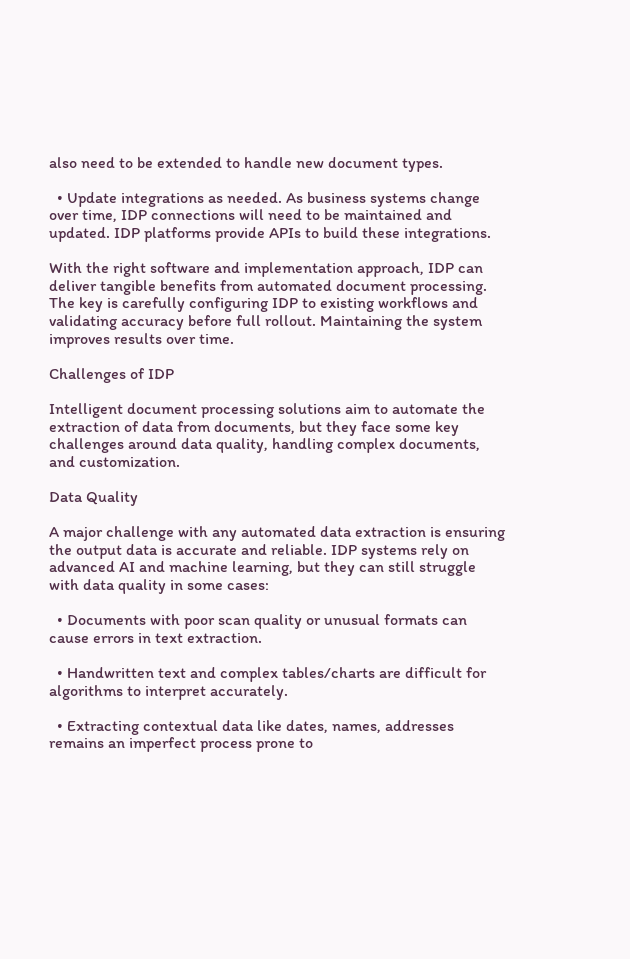also need to be extended to handle new document types.

  • Update integrations as needed. As business systems change over time, IDP connections will need to be maintained and updated. IDP platforms provide APIs to build these integrations.

With the right software and implementation approach, IDP can deliver tangible benefits from automated document processing. The key is carefully configuring IDP to existing workflows and validating accuracy before full rollout. Maintaining the system improves results over time.

Challenges of IDP

Intelligent document processing solutions aim to automate the extraction of data from documents, but they face some key challenges around data quality, handling complex documents, and customization.

Data Quality

A major challenge with any automated data extraction is ensuring the output data is accurate and reliable. IDP systems rely on advanced AI and machine learning, but they can still struggle with data quality in some cases:

  • Documents with poor scan quality or unusual formats can cause errors in text extraction.

  • Handwritten text and complex tables/charts are difficult for algorithms to interpret accurately.

  • Extracting contextual data like dates, names, addresses remains an imperfect process prone to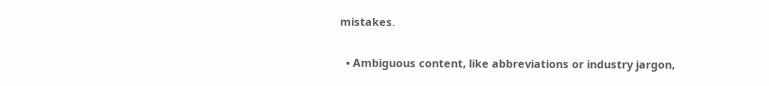mistakes.

  • Ambiguous content, like abbreviations or industry jargon,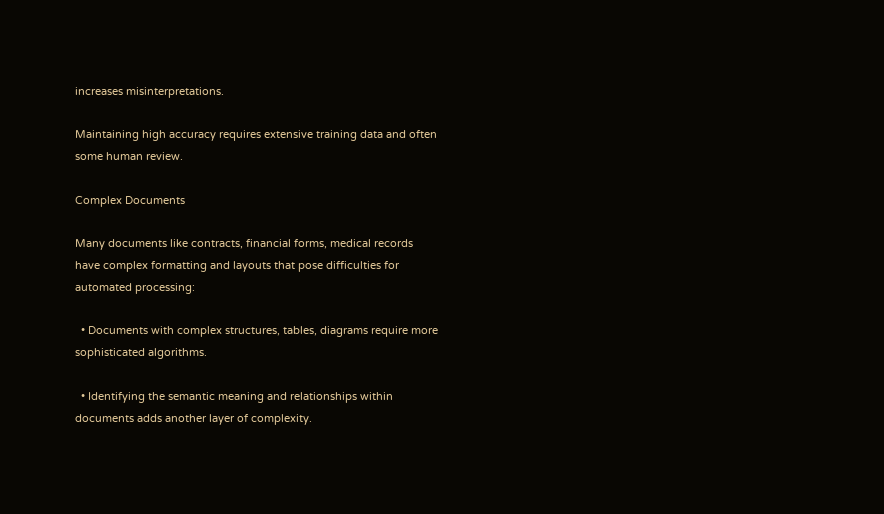increases misinterpretations.

Maintaining high accuracy requires extensive training data and often some human review.

Complex Documents

Many documents like contracts, financial forms, medical records have complex formatting and layouts that pose difficulties for automated processing:

  • Documents with complex structures, tables, diagrams require more sophisticated algorithms.

  • Identifying the semantic meaning and relationships within documents adds another layer of complexity.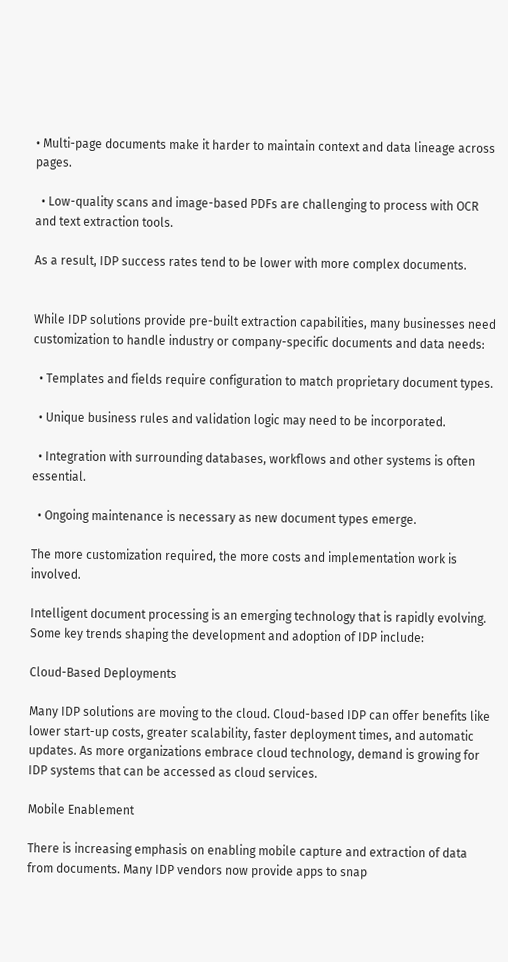• Multi-page documents make it harder to maintain context and data lineage across pages.

  • Low-quality scans and image-based PDFs are challenging to process with OCR and text extraction tools.

As a result, IDP success rates tend to be lower with more complex documents.


While IDP solutions provide pre-built extraction capabilities, many businesses need customization to handle industry or company-specific documents and data needs:

  • Templates and fields require configuration to match proprietary document types.

  • Unique business rules and validation logic may need to be incorporated.

  • Integration with surrounding databases, workflows and other systems is often essential.

  • Ongoing maintenance is necessary as new document types emerge.

The more customization required, the more costs and implementation work is involved.

Intelligent document processing is an emerging technology that is rapidly evolving. Some key trends shaping the development and adoption of IDP include:

Cloud-Based Deployments

Many IDP solutions are moving to the cloud. Cloud-based IDP can offer benefits like lower start-up costs, greater scalability, faster deployment times, and automatic updates. As more organizations embrace cloud technology, demand is growing for IDP systems that can be accessed as cloud services.

Mobile Enablement

There is increasing emphasis on enabling mobile capture and extraction of data from documents. Many IDP vendors now provide apps to snap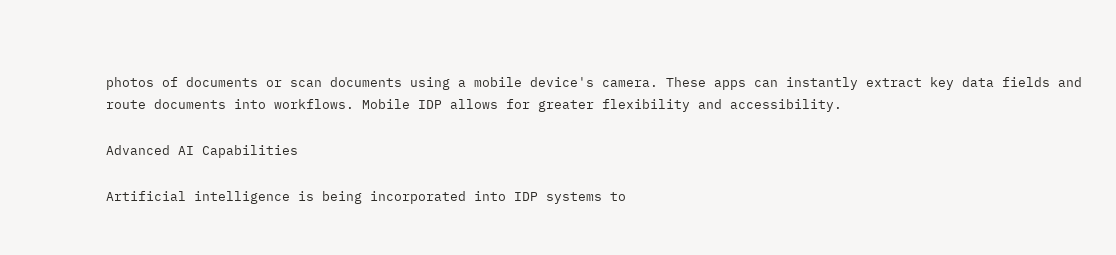photos of documents or scan documents using a mobile device's camera. These apps can instantly extract key data fields and route documents into workflows. Mobile IDP allows for greater flexibility and accessibility.

Advanced AI Capabilities

Artificial intelligence is being incorporated into IDP systems to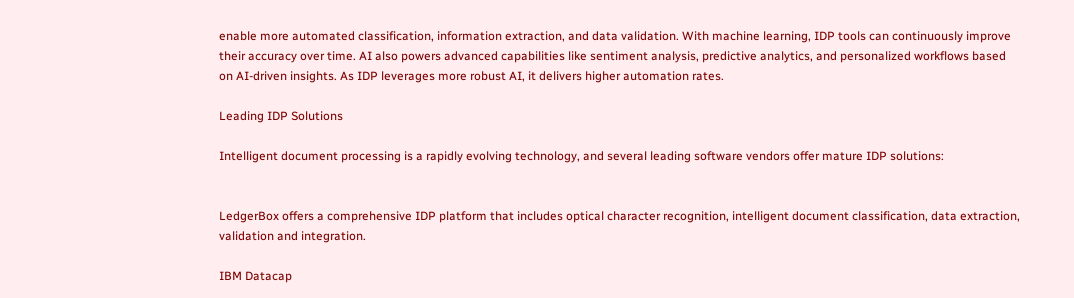enable more automated classification, information extraction, and data validation. With machine learning, IDP tools can continuously improve their accuracy over time. AI also powers advanced capabilities like sentiment analysis, predictive analytics, and personalized workflows based on AI-driven insights. As IDP leverages more robust AI, it delivers higher automation rates.

Leading IDP Solutions

Intelligent document processing is a rapidly evolving technology, and several leading software vendors offer mature IDP solutions:


LedgerBox offers a comprehensive IDP platform that includes optical character recognition, intelligent document classification, data extraction, validation and integration.

IBM Datacap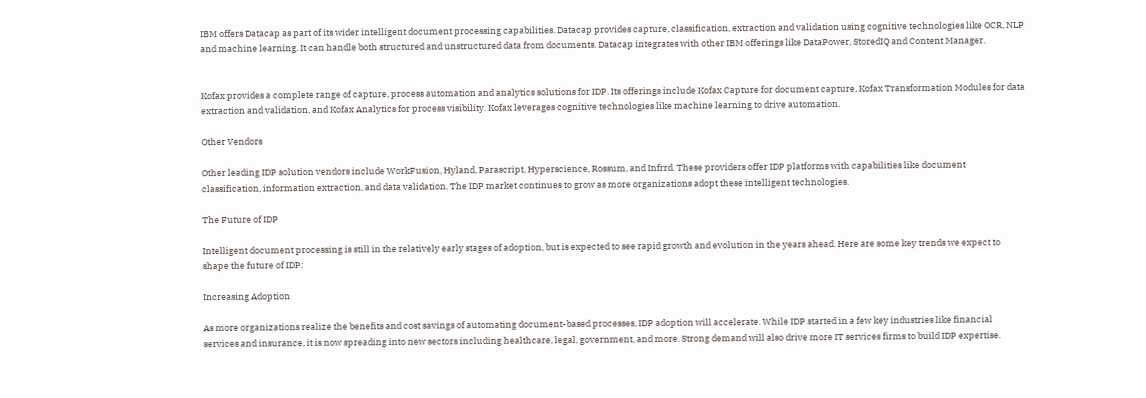IBM offers Datacap as part of its wider intelligent document processing capabilities. Datacap provides capture, classification, extraction and validation using cognitive technologies like OCR, NLP and machine learning. It can handle both structured and unstructured data from documents. Datacap integrates with other IBM offerings like DataPower, StoredIQ and Content Manager.


Kofax provides a complete range of capture, process automation and analytics solutions for IDP. Its offerings include Kofax Capture for document capture, Kofax Transformation Modules for data extraction and validation, and Kofax Analytics for process visibility. Kofax leverages cognitive technologies like machine learning to drive automation.

Other Vendors

Other leading IDP solution vendors include WorkFusion, Hyland, Parascript, Hyperscience, Rossum, and Infrrd. These providers offer IDP platforms with capabilities like document classification, information extraction, and data validation. The IDP market continues to grow as more organizations adopt these intelligent technologies.

The Future of IDP

Intelligent document processing is still in the relatively early stages of adoption, but is expected to see rapid growth and evolution in the years ahead. Here are some key trends we expect to shape the future of IDP:

Increasing Adoption

As more organizations realize the benefits and cost savings of automating document-based processes, IDP adoption will accelerate. While IDP started in a few key industries like financial services and insurance, it is now spreading into new sectors including healthcare, legal, government, and more. Strong demand will also drive more IT services firms to build IDP expertise.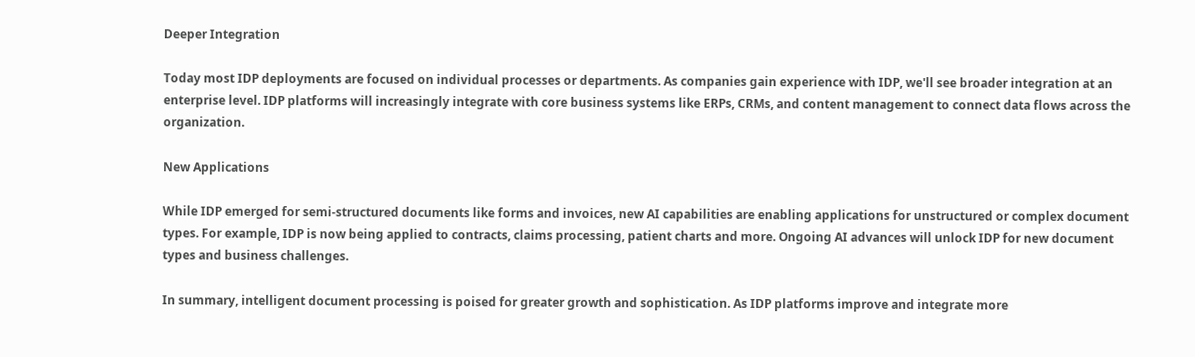Deeper Integration

Today most IDP deployments are focused on individual processes or departments. As companies gain experience with IDP, we'll see broader integration at an enterprise level. IDP platforms will increasingly integrate with core business systems like ERPs, CRMs, and content management to connect data flows across the organization.

New Applications

While IDP emerged for semi-structured documents like forms and invoices, new AI capabilities are enabling applications for unstructured or complex document types. For example, IDP is now being applied to contracts, claims processing, patient charts and more. Ongoing AI advances will unlock IDP for new document types and business challenges.

In summary, intelligent document processing is poised for greater growth and sophistication. As IDP platforms improve and integrate more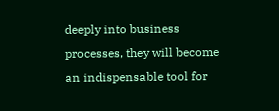deeply into business processes, they will become an indispensable tool for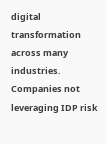digital transformation across many industries. Companies not leveraging IDP risk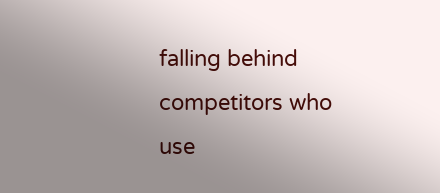falling behind competitors who use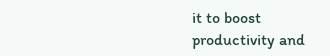it to boost productivity and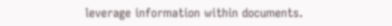leverage information within documents.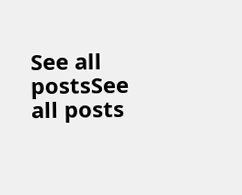See all postsSee all posts